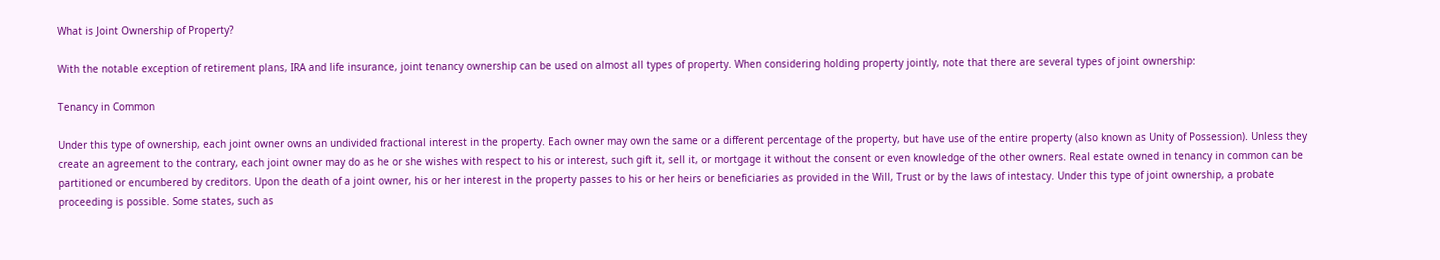What is Joint Ownership of Property?

With the notable exception of retirement plans, IRA and life insurance, joint tenancy ownership can be used on almost all types of property. When considering holding property jointly, note that there are several types of joint ownership:

Tenancy in Common

Under this type of ownership, each joint owner owns an undivided fractional interest in the property. Each owner may own the same or a different percentage of the property, but have use of the entire property (also known as Unity of Possession). Unless they create an agreement to the contrary, each joint owner may do as he or she wishes with respect to his or interest, such gift it, sell it, or mortgage it without the consent or even knowledge of the other owners. Real estate owned in tenancy in common can be partitioned or encumbered by creditors. Upon the death of a joint owner, his or her interest in the property passes to his or her heirs or beneficiaries as provided in the Will, Trust or by the laws of intestacy. Under this type of joint ownership, a probate proceeding is possible. Some states, such as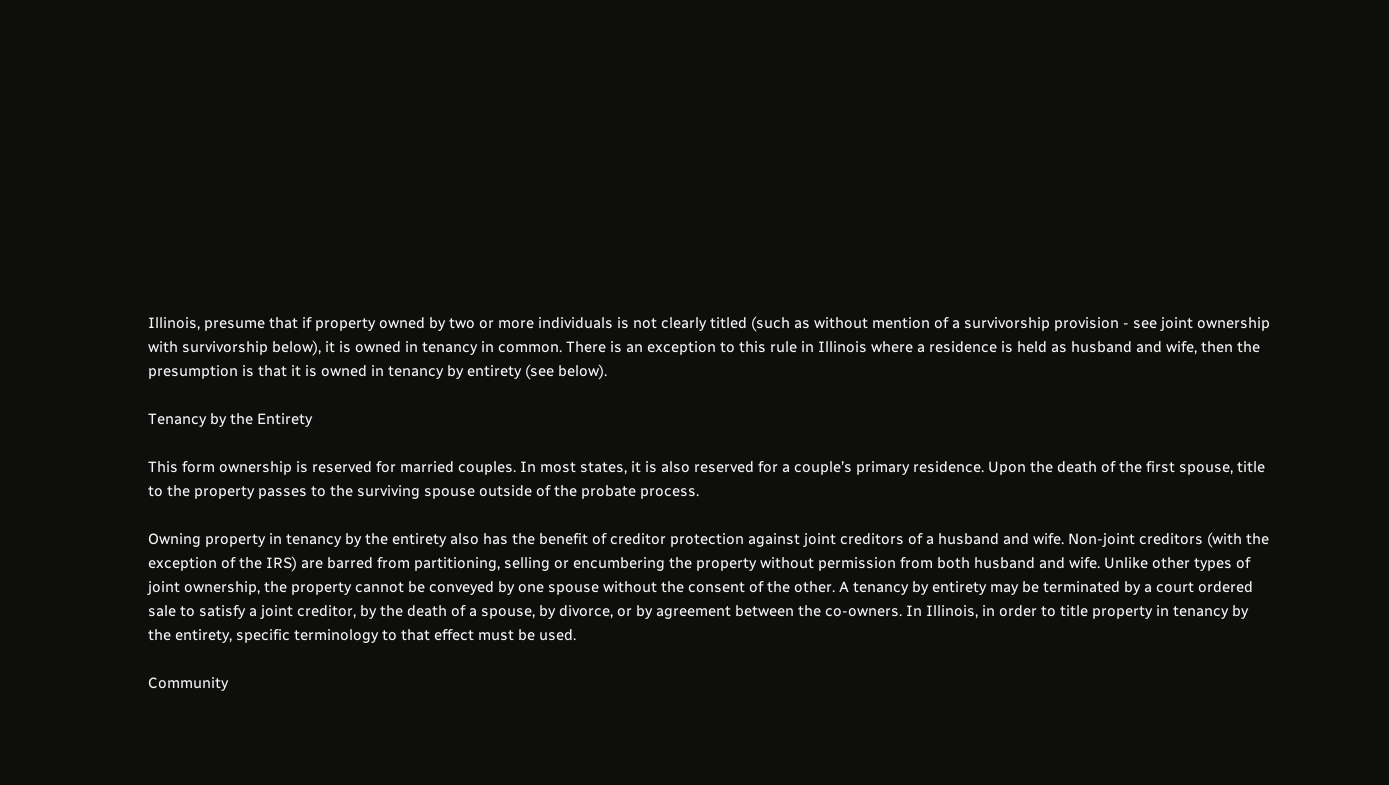Illinois, presume that if property owned by two or more individuals is not clearly titled (such as without mention of a survivorship provision - see joint ownership with survivorship below), it is owned in tenancy in common. There is an exception to this rule in Illinois where a residence is held as husband and wife, then the presumption is that it is owned in tenancy by entirety (see below).

Tenancy by the Entirety

This form ownership is reserved for married couples. In most states, it is also reserved for a couple’s primary residence. Upon the death of the first spouse, title to the property passes to the surviving spouse outside of the probate process.

Owning property in tenancy by the entirety also has the benefit of creditor protection against joint creditors of a husband and wife. Non-joint creditors (with the exception of the IRS) are barred from partitioning, selling or encumbering the property without permission from both husband and wife. Unlike other types of joint ownership, the property cannot be conveyed by one spouse without the consent of the other. A tenancy by entirety may be terminated by a court ordered sale to satisfy a joint creditor, by the death of a spouse, by divorce, or by agreement between the co-owners. In Illinois, in order to title property in tenancy by the entirety, specific terminology to that effect must be used.

Community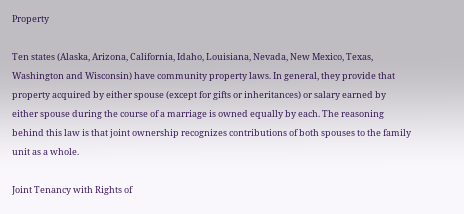Property

Ten states (Alaska, Arizona, California, Idaho, Louisiana, Nevada, New Mexico, Texas, Washington and Wisconsin) have community property laws. In general, they provide that property acquired by either spouse (except for gifts or inheritances) or salary earned by either spouse during the course of a marriage is owned equally by each. The reasoning behind this law is that joint ownership recognizes contributions of both spouses to the family unit as a whole.

Joint Tenancy with Rights of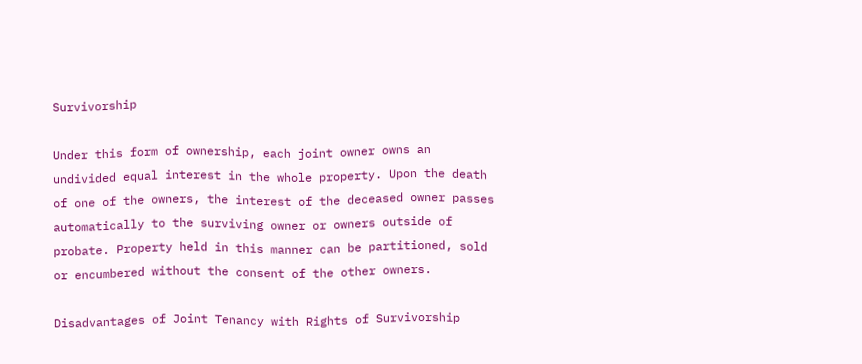Survivorship

Under this form of ownership, each joint owner owns an undivided equal interest in the whole property. Upon the death of one of the owners, the interest of the deceased owner passes automatically to the surviving owner or owners outside of probate. Property held in this manner can be partitioned, sold or encumbered without the consent of the other owners.

Disadvantages of Joint Tenancy with Rights of Survivorship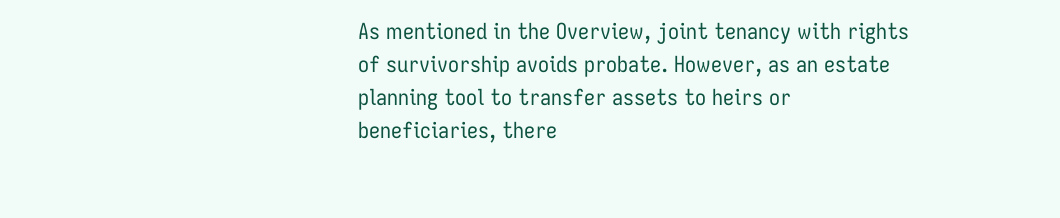As mentioned in the Overview, joint tenancy with rights of survivorship avoids probate. However, as an estate planning tool to transfer assets to heirs or beneficiaries, there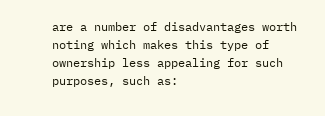are a number of disadvantages worth noting which makes this type of ownership less appealing for such purposes, such as: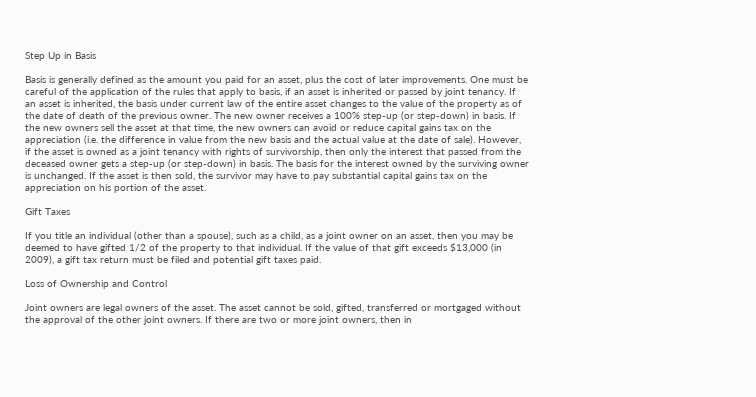Step Up in Basis

Basis is generally defined as the amount you paid for an asset, plus the cost of later improvements. One must be careful of the application of the rules that apply to basis, if an asset is inherited or passed by joint tenancy. If an asset is inherited, the basis under current law of the entire asset changes to the value of the property as of the date of death of the previous owner. The new owner receives a 100% step-up (or step-down) in basis. If the new owners sell the asset at that time, the new owners can avoid or reduce capital gains tax on the appreciation (i.e. the difference in value from the new basis and the actual value at the date of sale). However, if the asset is owned as a joint tenancy with rights of survivorship, then only the interest that passed from the deceased owner gets a step-up (or step-down) in basis. The basis for the interest owned by the surviving owner is unchanged. If the asset is then sold, the survivor may have to pay substantial capital gains tax on the appreciation on his portion of the asset.

Gift Taxes

If you title an individual (other than a spouse), such as a child, as a joint owner on an asset, then you may be deemed to have gifted 1/2 of the property to that individual. If the value of that gift exceeds $13,000 (in 2009), a gift tax return must be filed and potential gift taxes paid.

Loss of Ownership and Control

Joint owners are legal owners of the asset. The asset cannot be sold, gifted, transferred or mortgaged without the approval of the other joint owners. If there are two or more joint owners, then in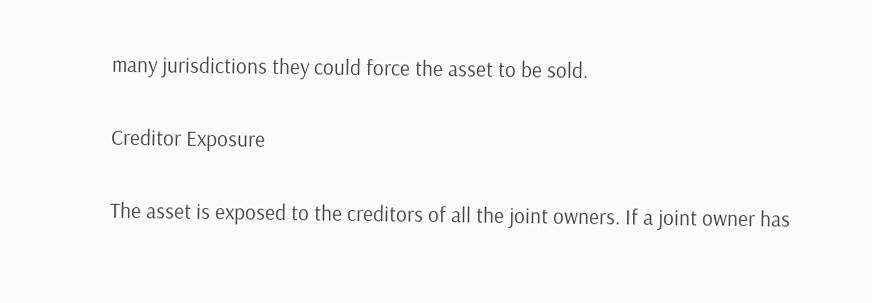many jurisdictions they could force the asset to be sold.

Creditor Exposure

The asset is exposed to the creditors of all the joint owners. If a joint owner has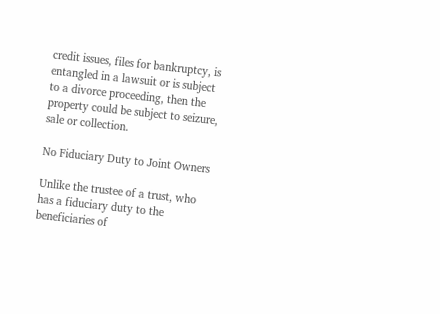credit issues, files for bankruptcy, is entangled in a lawsuit or is subject to a divorce proceeding, then the property could be subject to seizure, sale or collection.

No Fiduciary Duty to Joint Owners

Unlike the trustee of a trust, who has a fiduciary duty to the beneficiaries of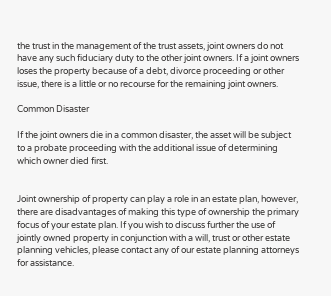the trust in the management of the trust assets, joint owners do not have any such fiduciary duty to the other joint owners. If a joint owners loses the property because of a debt, divorce proceeding or other issue, there is a little or no recourse for the remaining joint owners.

Common Disaster

If the joint owners die in a common disaster, the asset will be subject to a probate proceeding with the additional issue of determining which owner died first.


Joint ownership of property can play a role in an estate plan, however, there are disadvantages of making this type of ownership the primary focus of your estate plan. If you wish to discuss further the use of jointly owned property in conjunction with a will, trust or other estate planning vehicles, please contact any of our estate planning attorneys for assistance.